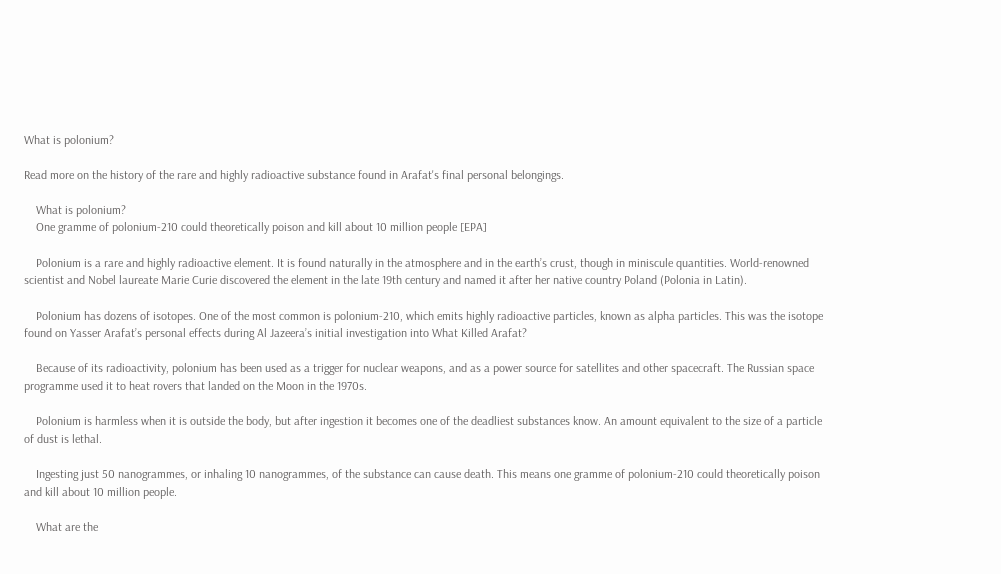What is polonium?

Read more on the history of the rare and highly radioactive substance found in Arafat's final personal belongings.

    What is polonium?
    One gramme of polonium-210 could theoretically poison and kill about 10 million people [EPA]

    Polonium is a rare and highly radioactive element. It is found naturally in the atmosphere and in the earth’s crust, though in miniscule quantities. World-renowned scientist and Nobel laureate Marie Curie discovered the element in the late 19th century and named it after her native country Poland (Polonia in Latin).

    Polonium has dozens of isotopes. One of the most common is polonium-210, which emits highly radioactive particles, known as alpha particles. This was the isotope found on Yasser Arafat’s personal effects during Al Jazeera’s initial investigation into What Killed Arafat?

    Because of its radioactivity, polonium has been used as a trigger for nuclear weapons, and as a power source for satellites and other spacecraft. The Russian space programme used it to heat rovers that landed on the Moon in the 1970s.

    Polonium is harmless when it is outside the body, but after ingestion it becomes one of the deadliest substances know. An amount equivalent to the size of a particle of dust is lethal.

    Ingesting just 50 nanogrammes, or inhaling 10 nanogrammes, of the substance can cause death. This means one gramme of polonium-210 could theoretically poison and kill about 10 million people.

    What are the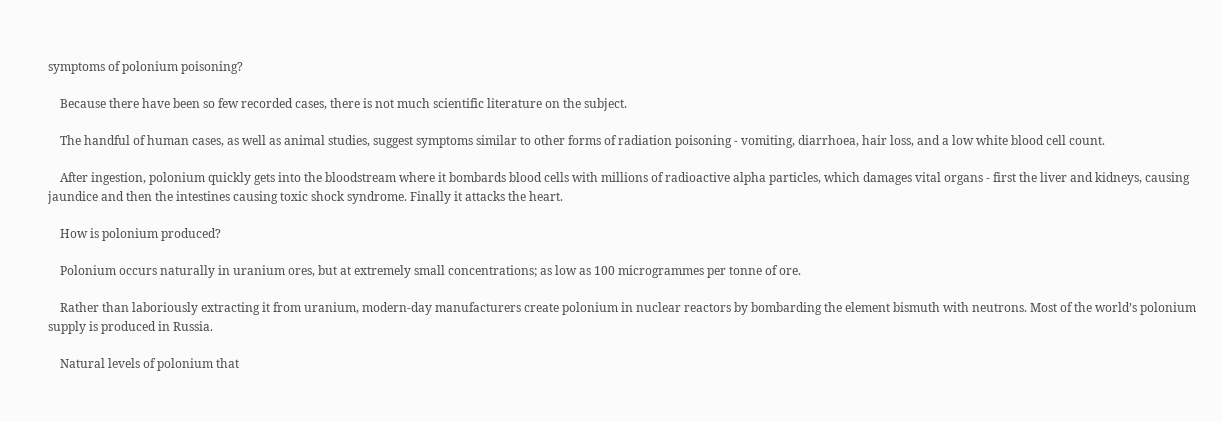symptoms of polonium poisoning?

    Because there have been so few recorded cases, there is not much scientific literature on the subject.

    The handful of human cases, as well as animal studies, suggest symptoms similar to other forms of radiation poisoning - vomiting, diarrhoea, hair loss, and a low white blood cell count.

    After ingestion, polonium quickly gets into the bloodstream where it bombards blood cells with millions of radioactive alpha particles, which damages vital organs - first the liver and kidneys, causing jaundice and then the intestines causing toxic shock syndrome. Finally it attacks the heart.

    How is polonium produced?

    Polonium occurs naturally in uranium ores, but at extremely small concentrations; as low as 100 microgrammes per tonne of ore.

    Rather than laboriously extracting it from uranium, modern-day manufacturers create polonium in nuclear reactors by bombarding the element bismuth with neutrons. Most of the world’s polonium supply is produced in Russia.

    Natural levels of polonium that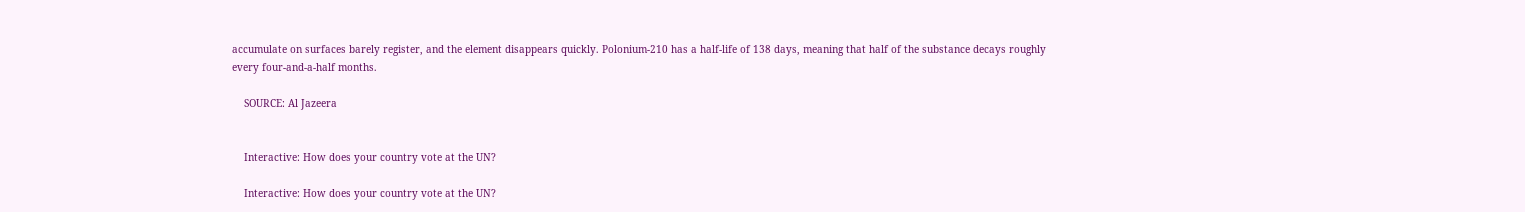accumulate on surfaces barely register, and the element disappears quickly. Polonium-210 has a half-life of 138 days, meaning that half of the substance decays roughly every four-and-a-half months.

    SOURCE: Al Jazeera


    Interactive: How does your country vote at the UN?

    Interactive: How does your country vote at the UN?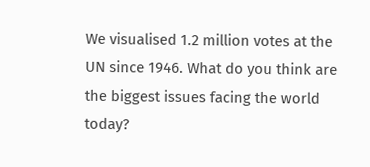We visualised 1.2 million votes at the UN since 1946. What do you think are the biggest issues facing the world today?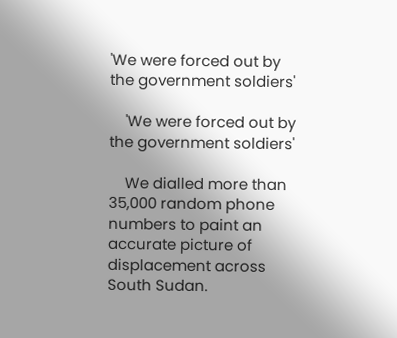'We were forced out by the government soldiers'

    'We were forced out by the government soldiers'

    We dialled more than 35,000 random phone numbers to paint an accurate picture of displacement across South Sudan.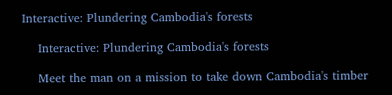Interactive: Plundering Cambodia's forests

    Interactive: Plundering Cambodia's forests

    Meet the man on a mission to take down Cambodia's timber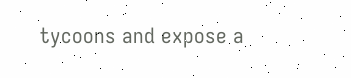tycoons and expose a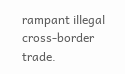rampant illegal cross-border trade.